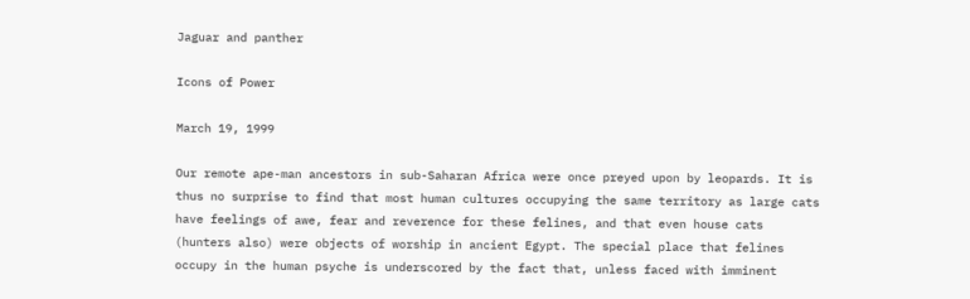Jaguar and panther

Icons of Power

March 19, 1999

Our remote ape-man ancestors in sub-Saharan Africa were once preyed upon by leopards. It is thus no surprise to find that most human cultures occupying the same territory as large cats have feelings of awe, fear and reverence for these felines, and that even house cats (hunters also) were objects of worship in ancient Egypt. The special place that felines occupy in the human psyche is underscored by the fact that, unless faced with imminent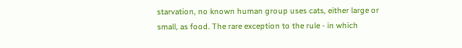starvation, no known human group uses cats, either large or small, as food. The rare exception to the rule - in which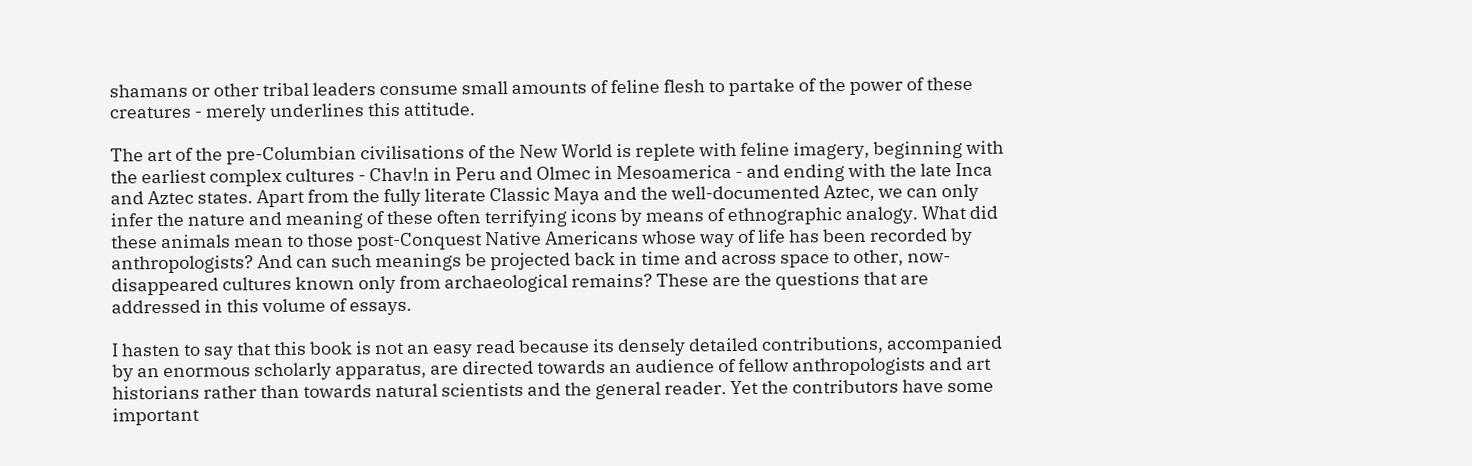shamans or other tribal leaders consume small amounts of feline flesh to partake of the power of these creatures - merely underlines this attitude.

The art of the pre-Columbian civilisations of the New World is replete with feline imagery, beginning with the earliest complex cultures - Chav!n in Peru and Olmec in Mesoamerica - and ending with the late Inca and Aztec states. Apart from the fully literate Classic Maya and the well-documented Aztec, we can only infer the nature and meaning of these often terrifying icons by means of ethnographic analogy. What did these animals mean to those post-Conquest Native Americans whose way of life has been recorded by anthropologists? And can such meanings be projected back in time and across space to other, now-disappeared cultures known only from archaeological remains? These are the questions that are addressed in this volume of essays.

I hasten to say that this book is not an easy read because its densely detailed contributions, accompanied by an enormous scholarly apparatus, are directed towards an audience of fellow anthropologists and art historians rather than towards natural scientists and the general reader. Yet the contributors have some important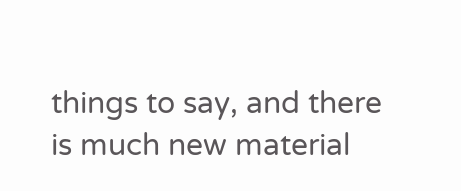things to say, and there is much new material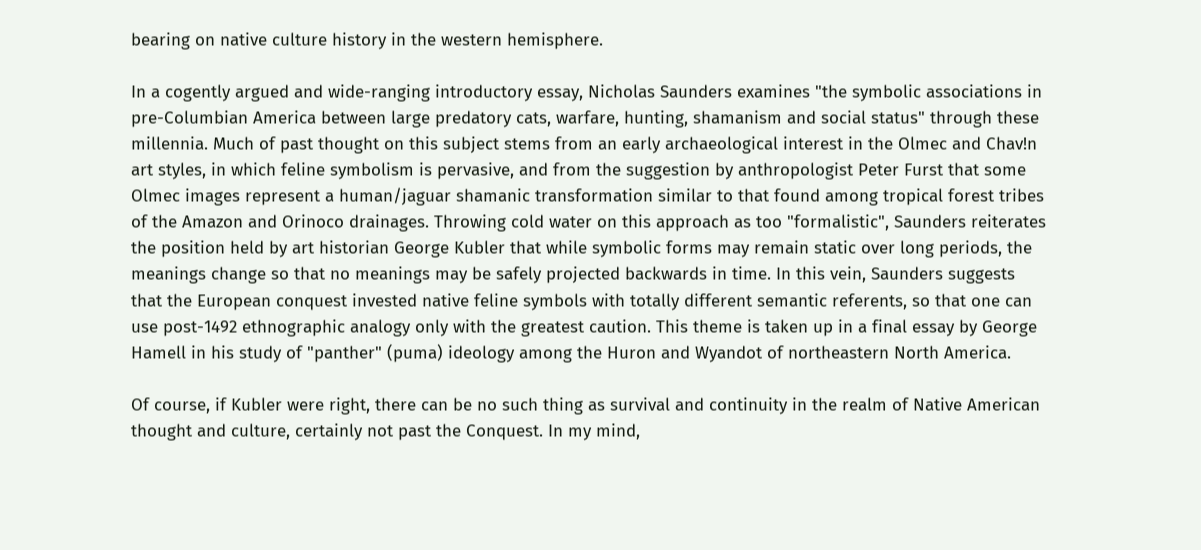bearing on native culture history in the western hemisphere.

In a cogently argued and wide-ranging introductory essay, Nicholas Saunders examines "the symbolic associations in pre-Columbian America between large predatory cats, warfare, hunting, shamanism and social status" through these millennia. Much of past thought on this subject stems from an early archaeological interest in the Olmec and Chav!n art styles, in which feline symbolism is pervasive, and from the suggestion by anthropologist Peter Furst that some Olmec images represent a human/jaguar shamanic transformation similar to that found among tropical forest tribes of the Amazon and Orinoco drainages. Throwing cold water on this approach as too "formalistic", Saunders reiterates the position held by art historian George Kubler that while symbolic forms may remain static over long periods, the meanings change so that no meanings may be safely projected backwards in time. In this vein, Saunders suggests that the European conquest invested native feline symbols with totally different semantic referents, so that one can use post-1492 ethnographic analogy only with the greatest caution. This theme is taken up in a final essay by George Hamell in his study of "panther" (puma) ideology among the Huron and Wyandot of northeastern North America.

Of course, if Kubler were right, there can be no such thing as survival and continuity in the realm of Native American thought and culture, certainly not past the Conquest. In my mind,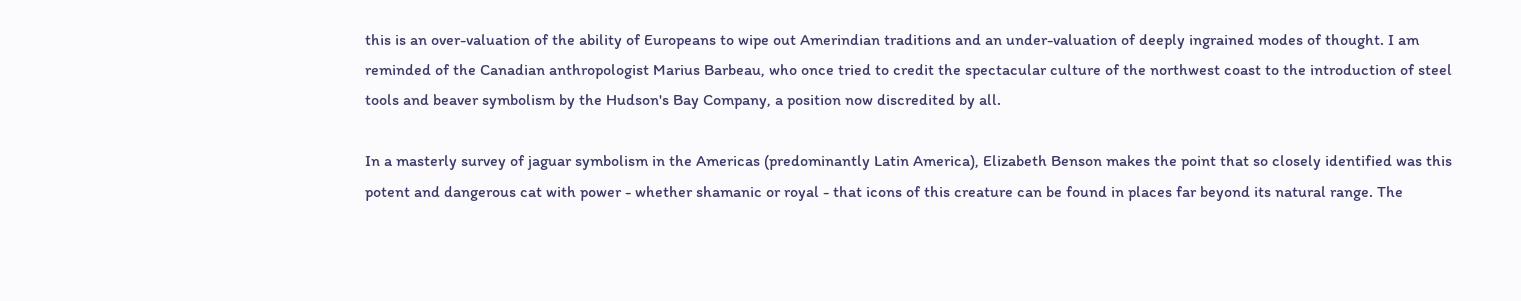this is an over-valuation of the ability of Europeans to wipe out Amerindian traditions and an under-valuation of deeply ingrained modes of thought. I am reminded of the Canadian anthropologist Marius Barbeau, who once tried to credit the spectacular culture of the northwest coast to the introduction of steel tools and beaver symbolism by the Hudson's Bay Company, a position now discredited by all.

In a masterly survey of jaguar symbolism in the Americas (predominantly Latin America), Elizabeth Benson makes the point that so closely identified was this potent and dangerous cat with power - whether shamanic or royal - that icons of this creature can be found in places far beyond its natural range. The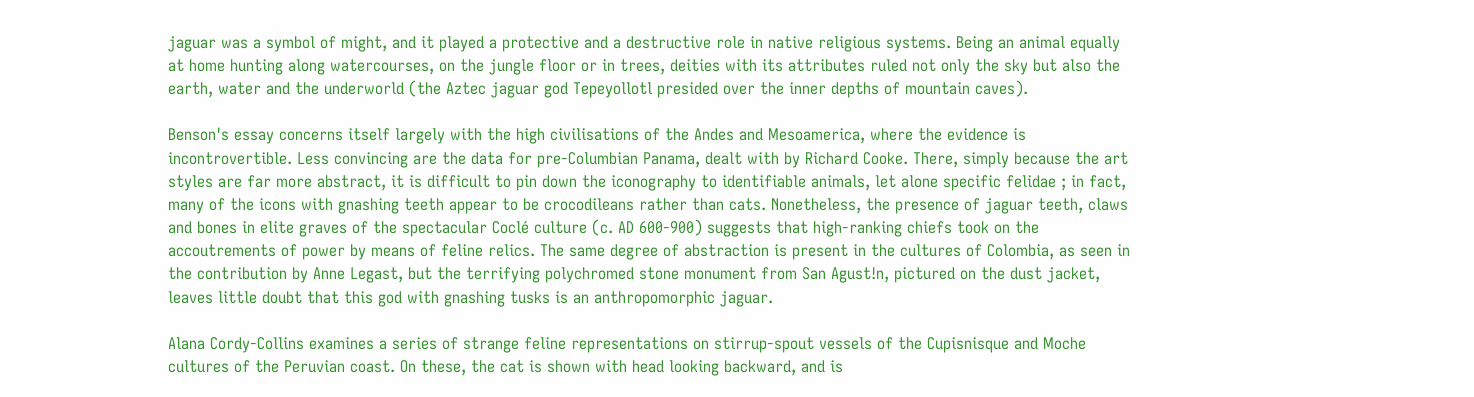jaguar was a symbol of might, and it played a protective and a destructive role in native religious systems. Being an animal equally at home hunting along watercourses, on the jungle floor or in trees, deities with its attributes ruled not only the sky but also the earth, water and the underworld (the Aztec jaguar god Tepeyollotl presided over the inner depths of mountain caves).

Benson's essay concerns itself largely with the high civilisations of the Andes and Mesoamerica, where the evidence is incontrovertible. Less convincing are the data for pre-Columbian Panama, dealt with by Richard Cooke. There, simply because the art styles are far more abstract, it is difficult to pin down the iconography to identifiable animals, let alone specific felidae ; in fact, many of the icons with gnashing teeth appear to be crocodileans rather than cats. Nonetheless, the presence of jaguar teeth, claws and bones in elite graves of the spectacular Coclé culture (c. AD 600-900) suggests that high-ranking chiefs took on the accoutrements of power by means of feline relics. The same degree of abstraction is present in the cultures of Colombia, as seen in the contribution by Anne Legast, but the terrifying polychromed stone monument from San Agust!n, pictured on the dust jacket, leaves little doubt that this god with gnashing tusks is an anthropomorphic jaguar.

Alana Cordy-Collins examines a series of strange feline representations on stirrup-spout vessels of the Cupisnisque and Moche cultures of the Peruvian coast. On these, the cat is shown with head looking backward, and is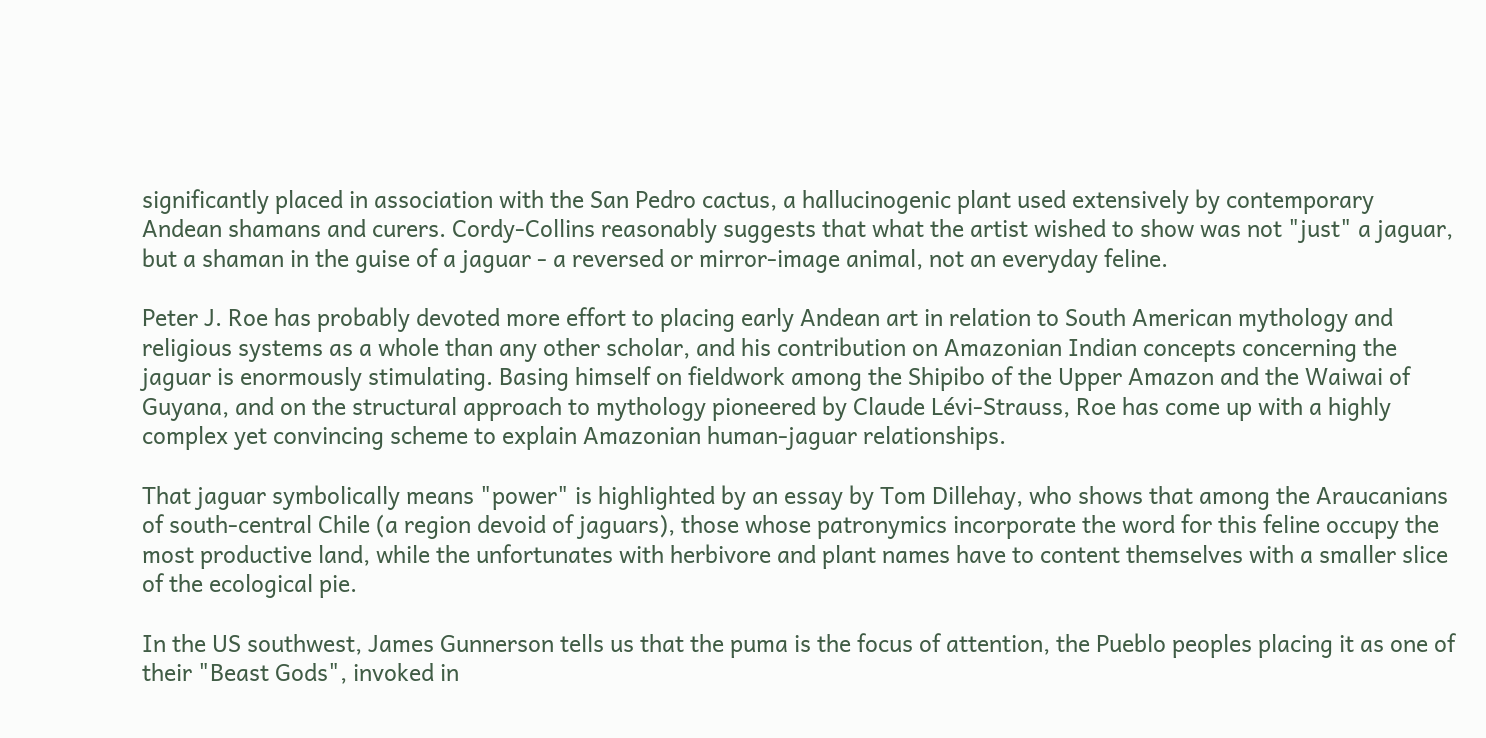significantly placed in association with the San Pedro cactus, a hallucinogenic plant used extensively by contemporary Andean shamans and curers. Cordy-Collins reasonably suggests that what the artist wished to show was not "just" a jaguar, but a shaman in the guise of a jaguar - a reversed or mirror-image animal, not an everyday feline.

Peter J. Roe has probably devoted more effort to placing early Andean art in relation to South American mythology and religious systems as a whole than any other scholar, and his contribution on Amazonian Indian concepts concerning the jaguar is enormously stimulating. Basing himself on fieldwork among the Shipibo of the Upper Amazon and the Waiwai of Guyana, and on the structural approach to mythology pioneered by Claude Lévi-Strauss, Roe has come up with a highly complex yet convincing scheme to explain Amazonian human-jaguar relationships.

That jaguar symbolically means "power" is highlighted by an essay by Tom Dillehay, who shows that among the Araucanians of south-central Chile (a region devoid of jaguars), those whose patronymics incorporate the word for this feline occupy the most productive land, while the unfortunates with herbivore and plant names have to content themselves with a smaller slice of the ecological pie.

In the US southwest, James Gunnerson tells us that the puma is the focus of attention, the Pueblo peoples placing it as one of their "Beast Gods", invoked in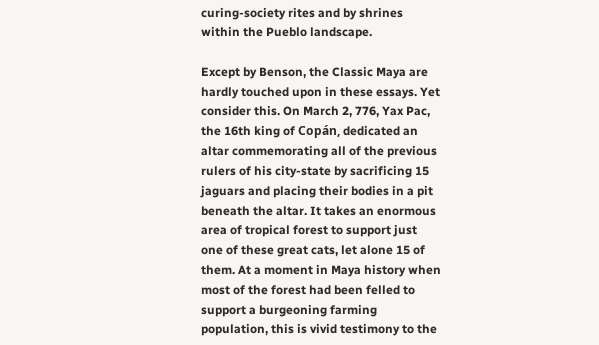curing-society rites and by shrines within the Pueblo landscape.

Except by Benson, the Classic Maya are hardly touched upon in these essays. Yet consider this. On March 2, 776, Yax Pac, the 16th king of Copán, dedicated an altar commemorating all of the previous rulers of his city-state by sacrificing 15 jaguars and placing their bodies in a pit beneath the altar. It takes an enormous area of tropical forest to support just one of these great cats, let alone 15 of them. At a moment in Maya history when most of the forest had been felled to support a burgeoning farming population, this is vivid testimony to the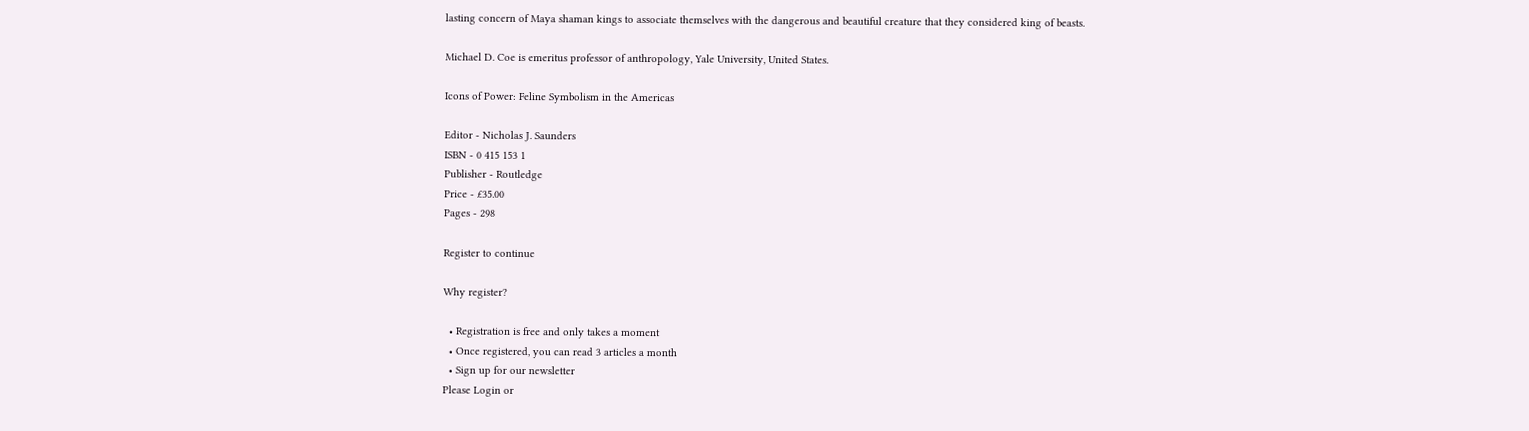lasting concern of Maya shaman kings to associate themselves with the dangerous and beautiful creature that they considered king of beasts.

Michael D. Coe is emeritus professor of anthropology, Yale University, United States.

Icons of Power: Feline Symbolism in the Americas

Editor - Nicholas J. Saunders
ISBN - 0 415 153 1
Publisher - Routledge
Price - £35.00
Pages - 298

Register to continue

Why register?

  • Registration is free and only takes a moment
  • Once registered, you can read 3 articles a month
  • Sign up for our newsletter
Please Login or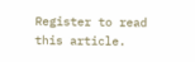Register to read this article.